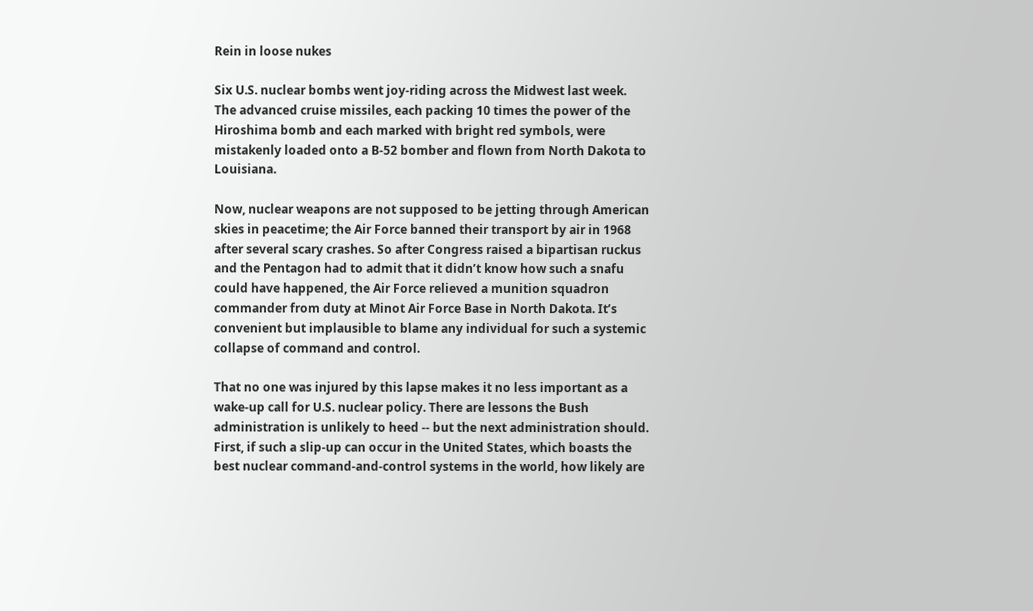Rein in loose nukes

Six U.S. nuclear bombs went joy-riding across the Midwest last week. The advanced cruise missiles, each packing 10 times the power of the Hiroshima bomb and each marked with bright red symbols, were mistakenly loaded onto a B-52 bomber and flown from North Dakota to Louisiana.

Now, nuclear weapons are not supposed to be jetting through American skies in peacetime; the Air Force banned their transport by air in 1968 after several scary crashes. So after Congress raised a bipartisan ruckus and the Pentagon had to admit that it didn’t know how such a snafu could have happened, the Air Force relieved a munition squadron commander from duty at Minot Air Force Base in North Dakota. It’s convenient but implausible to blame any individual for such a systemic collapse of command and control.

That no one was injured by this lapse makes it no less important as a wake-up call for U.S. nuclear policy. There are lessons the Bush administration is unlikely to heed -- but the next administration should. First, if such a slip-up can occur in the United States, which boasts the best nuclear command-and-control systems in the world, how likely are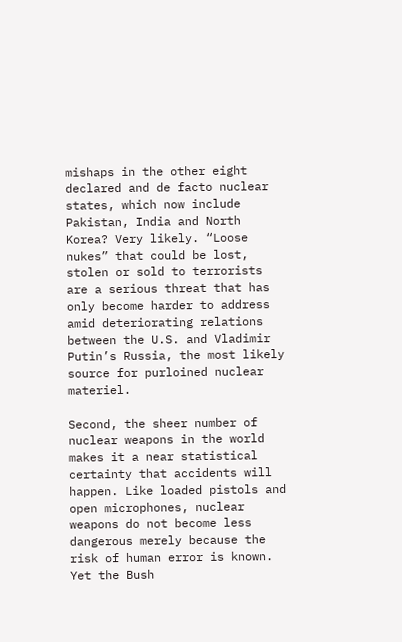mishaps in the other eight declared and de facto nuclear states, which now include Pakistan, India and North Korea? Very likely. “Loose nukes” that could be lost, stolen or sold to terrorists are a serious threat that has only become harder to address amid deteriorating relations between the U.S. and Vladimir Putin’s Russia, the most likely source for purloined nuclear materiel.

Second, the sheer number of nuclear weapons in the world makes it a near statistical certainty that accidents will happen. Like loaded pistols and open microphones, nuclear weapons do not become less dangerous merely because the risk of human error is known. Yet the Bush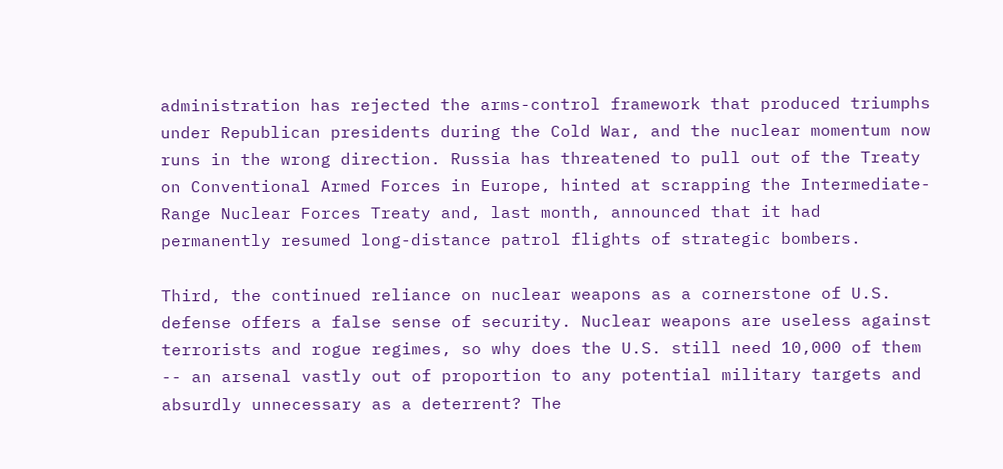administration has rejected the arms-control framework that produced triumphs under Republican presidents during the Cold War, and the nuclear momentum now runs in the wrong direction. Russia has threatened to pull out of the Treaty on Conventional Armed Forces in Europe, hinted at scrapping the Intermediate-Range Nuclear Forces Treaty and, last month, announced that it had permanently resumed long-distance patrol flights of strategic bombers.

Third, the continued reliance on nuclear weapons as a cornerstone of U.S. defense offers a false sense of security. Nuclear weapons are useless against terrorists and rogue regimes, so why does the U.S. still need 10,000 of them -- an arsenal vastly out of proportion to any potential military targets and absurdly unnecessary as a deterrent? The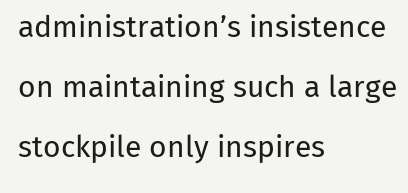administration’s insistence on maintaining such a large stockpile only inspires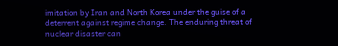imitation by Iran and North Korea under the guise of a deterrent against regime change. The enduring threat of nuclear disaster can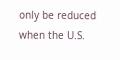only be reduced when the U.S.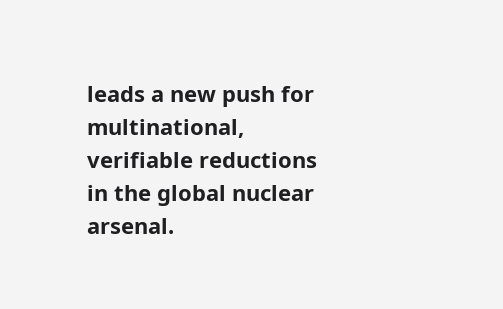leads a new push for multinational, verifiable reductions in the global nuclear arsenal.